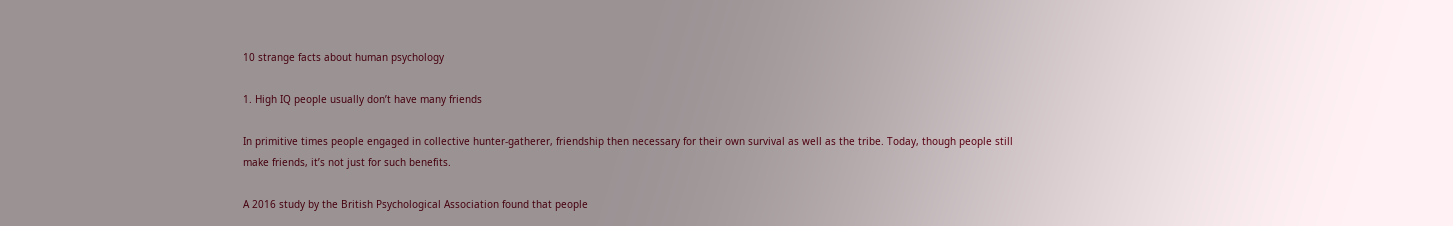10 strange facts about human psychology

1. High IQ people usually don’t have many friends

In primitive times people engaged in collective hunter-gatherer, friendship then necessary for their own survival as well as the tribe. Today, though people still make friends, it’s not just for such benefits.

A 2016 study by the British Psychological Association found that people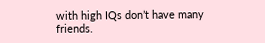with high IQs don’t have many friends.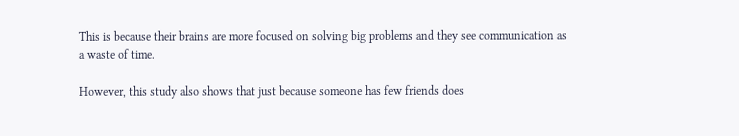This is because their brains are more focused on solving big problems and they see communication as a waste of time.

However, this study also shows that just because someone has few friends does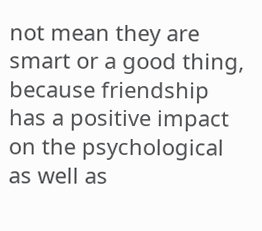not mean they are smart or a good thing, because friendship has a positive impact on the psychological as well as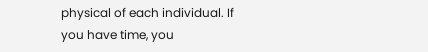physical of each individual. If you have time, you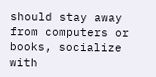should stay away from computers or books, socialize with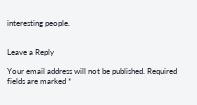interesting people.


Leave a Reply

Your email address will not be published. Required fields are marked *